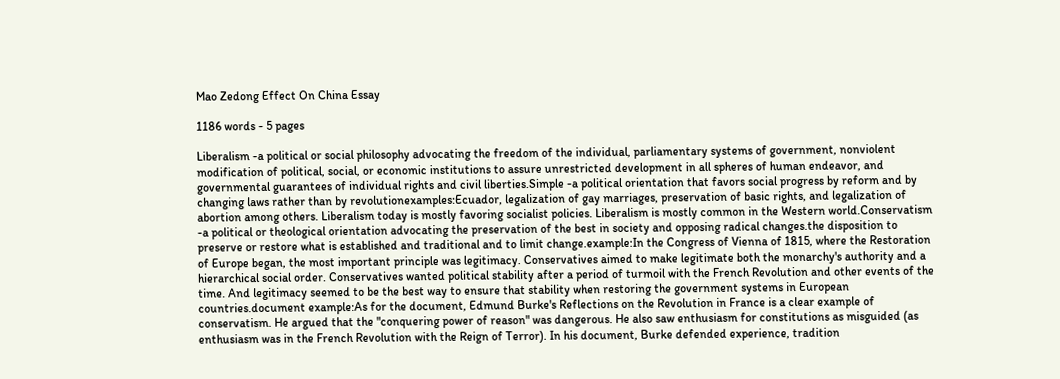Mao Zedong Effect On China Essay

1186 words - 5 pages

Liberalism -a political or social philosophy advocating the freedom of the individual, parliamentary systems of government, nonviolent modification of political, social, or economic institutions to assure unrestricted development in all spheres of human endeavor, and governmental guarantees of individual rights and civil liberties.Simple -a political orientation that favors social progress by reform and by changing laws rather than by revolutionexamples:Ecuador, legalization of gay marriages, preservation of basic rights, and legalization of abortion among others. Liberalism today is mostly favoring socialist policies. Liberalism is mostly common in the Western world.Conservatism -a political or theological orientation advocating the preservation of the best in society and opposing radical changes.the disposition to preserve or restore what is established and traditional and to limit change.example:In the Congress of Vienna of 1815, where the Restoration of Europe began, the most important principle was legitimacy. Conservatives aimed to make legitimate both the monarchy's authority and a hierarchical social order. Conservatives wanted political stability after a period of turmoil with the French Revolution and other events of the time. And legitimacy seemed to be the best way to ensure that stability when restoring the government systems in European countries.document example:As for the document, Edmund Burke's Reflections on the Revolution in France is a clear example of conservatism. He argued that the "conquering power of reason" was dangerous. He also saw enthusiasm for constitutions as misguided (as enthusiasm was in the French Revolution with the Reign of Terror). In his document, Burke defended experience, tradition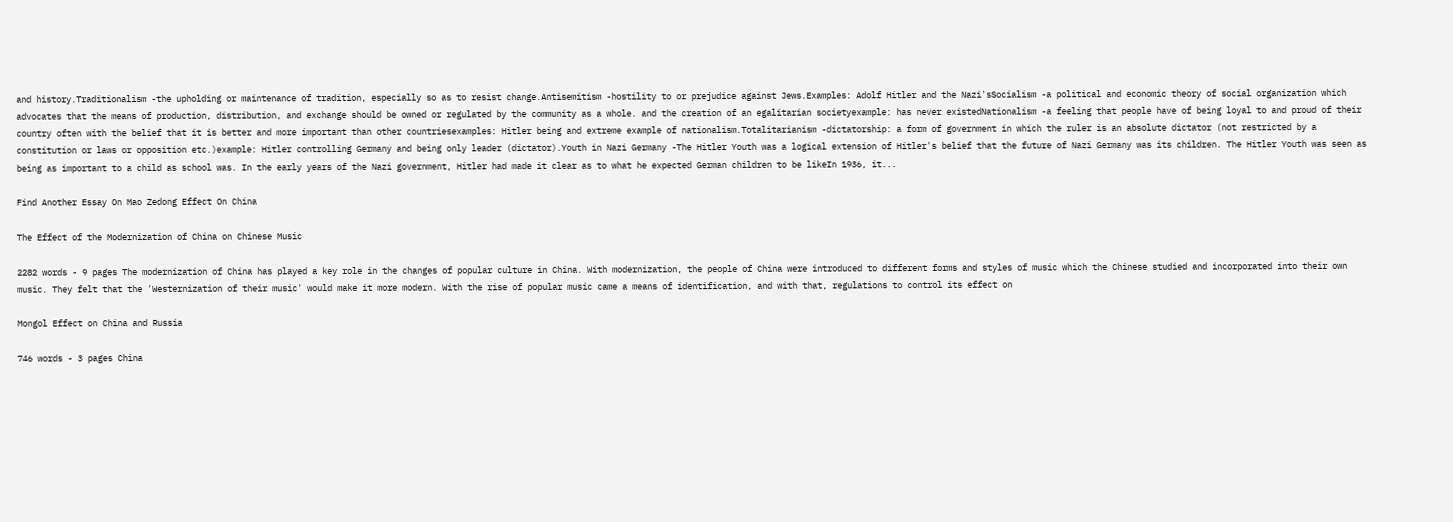and history.Traditionalism -the upholding or maintenance of tradition, especially so as to resist change.Antisemitism -hostility to or prejudice against Jews.Examples: Adolf Hitler and the Nazi'sSocialism -a political and economic theory of social organization which advocates that the means of production, distribution, and exchange should be owned or regulated by the community as a whole. and the creation of an egalitarian societyexample: has never existedNationalism -a feeling that people have of being loyal to and proud of their country often with the belief that it is better and more important than other countriesexamples: Hitler being and extreme example of nationalism.Totalitarianism -dictatorship: a form of government in which the ruler is an absolute dictator (not restricted by a constitution or laws or opposition etc.)example: Hitler controlling Germany and being only leader (dictator).Youth in Nazi Germany -The Hitler Youth was a logical extension of Hitler's belief that the future of Nazi Germany was its children. The Hitler Youth was seen as being as important to a child as school was. In the early years of the Nazi government, Hitler had made it clear as to what he expected German children to be likeIn 1936, it...

Find Another Essay On Mao Zedong Effect On China

The Effect of the Modernization of China on Chinese Music

2282 words - 9 pages The modernization of China has played a key role in the changes of popular culture in China. With modernization, the people of China were introduced to different forms and styles of music which the Chinese studied and incorporated into their own music. They felt that the 'Westernization of their music' would make it more modern. With the rise of popular music came a means of identification, and with that, regulations to control its effect on

Mongol Effect on China and Russia

746 words - 3 pages China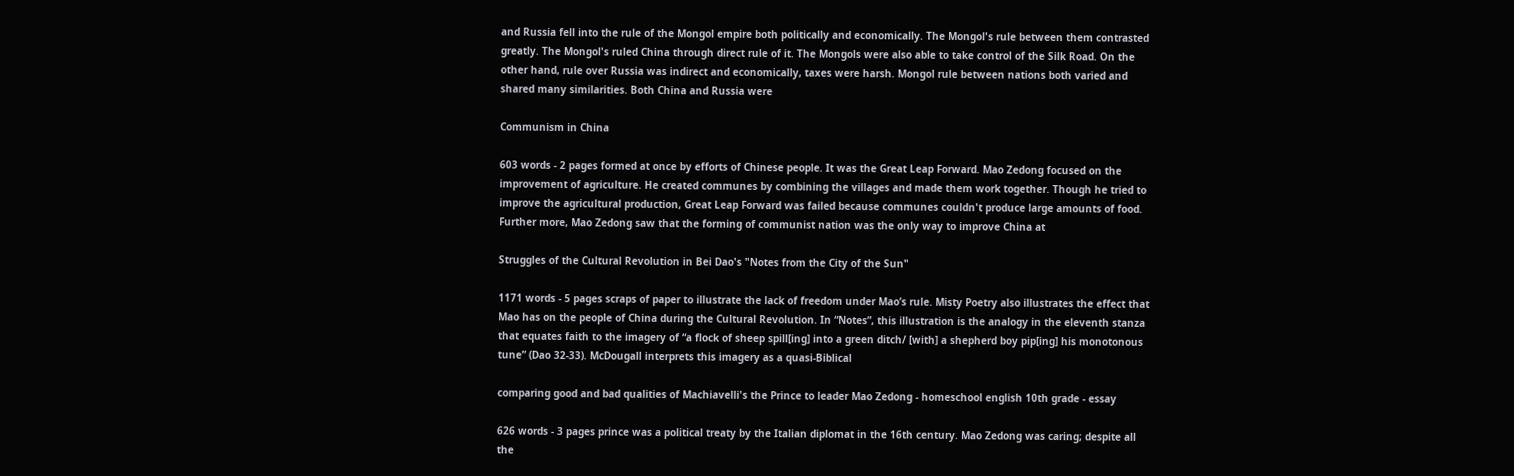and Russia fell into the rule of the Mongol empire both politically and economically. The Mongol's rule between them contrasted greatly. The Mongol's ruled China through direct rule of it. The Mongols were also able to take control of the Silk Road. On the other hand, rule over Russia was indirect and economically, taxes were harsh. Mongol rule between nations both varied and shared many similarities. Both China and Russia were

Communism in China

603 words - 2 pages formed at once by efforts of Chinese people. It was the Great Leap Forward. Mao Zedong focused on the improvement of agriculture. He created communes by combining the villages and made them work together. Though he tried to improve the agricultural production, Great Leap Forward was failed because communes couldn't produce large amounts of food. Further more, Mao Zedong saw that the forming of communist nation was the only way to improve China at

Struggles of the Cultural Revolution in Bei Dao's "Notes from the City of the Sun"

1171 words - 5 pages scraps of paper to illustrate the lack of freedom under Mao’s rule. Misty Poetry also illustrates the effect that Mao has on the people of China during the Cultural Revolution. In “Notes”, this illustration is the analogy in the eleventh stanza that equates faith to the imagery of “a flock of sheep spill[ing] into a green ditch/ [with] a shepherd boy pip[ing] his monotonous tune” (Dao 32-33). McDougall interprets this imagery as a quasi-Biblical

comparing good and bad qualities of Machiavelli's the Prince to leader Mao Zedong - homeschool english 10th grade - essay

626 words - 3 pages prince was a political treaty by the Italian diplomat in the 16th century. Mao Zedong was caring; despite all the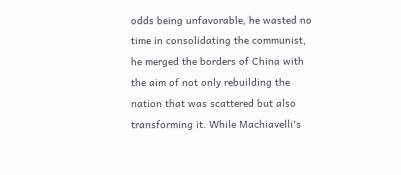odds being unfavorable, he wasted no time in consolidating the communist, he merged the borders of China with the aim of not only rebuilding the nation that was scattered but also transforming it. While Machiavelli's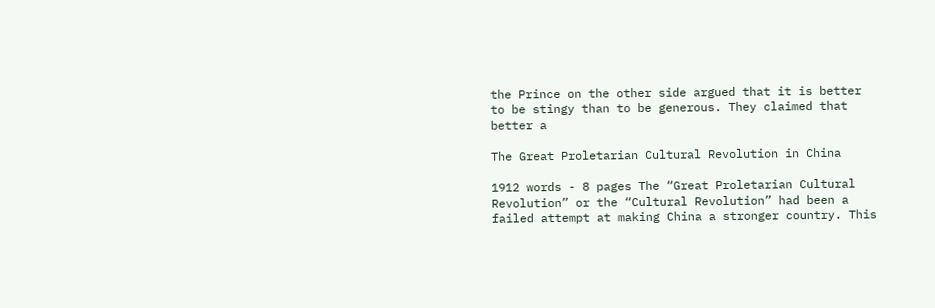the Prince on the other side argued that it is better to be stingy than to be generous. They claimed that better a

The Great Proletarian Cultural Revolution in China

1912 words - 8 pages The “Great Proletarian Cultural Revolution” or the “Cultural Revolution” had been a failed attempt at making China a stronger country. This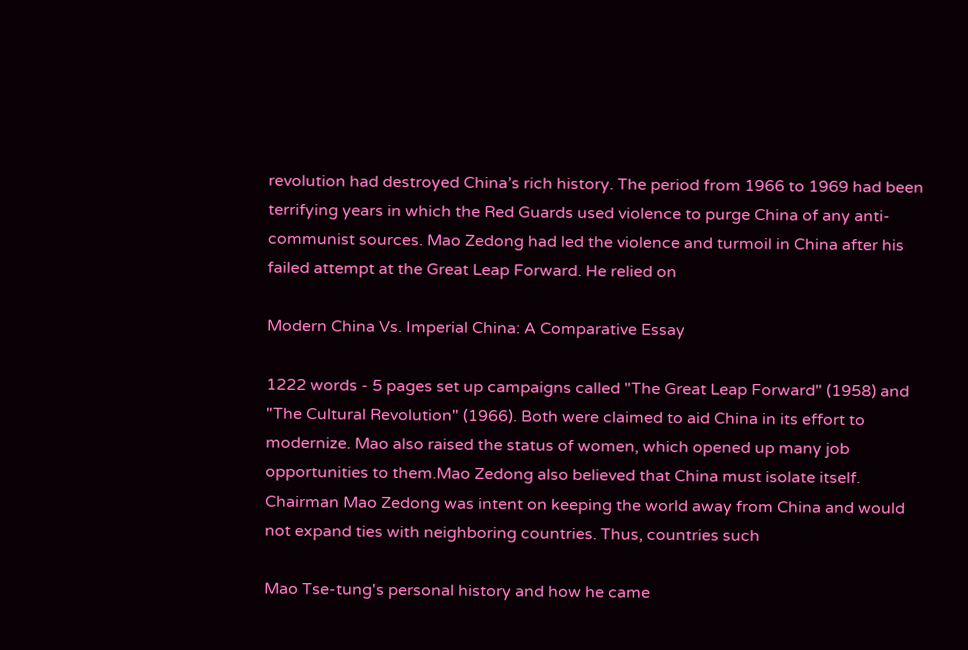revolution had destroyed China’s rich history. The period from 1966 to 1969 had been terrifying years in which the Red Guards used violence to purge China of any anti- communist sources. Mao Zedong had led the violence and turmoil in China after his failed attempt at the Great Leap Forward. He relied on

Modern China Vs. Imperial China: A Comparative Essay

1222 words - 5 pages set up campaigns called "The Great Leap Forward" (1958) and "The Cultural Revolution" (1966). Both were claimed to aid China in its effort to modernize. Mao also raised the status of women, which opened up many job opportunities to them.Mao Zedong also believed that China must isolate itself. Chairman Mao Zedong was intent on keeping the world away from China and would not expand ties with neighboring countries. Thus, countries such

Mao Tse-tung's personal history and how he came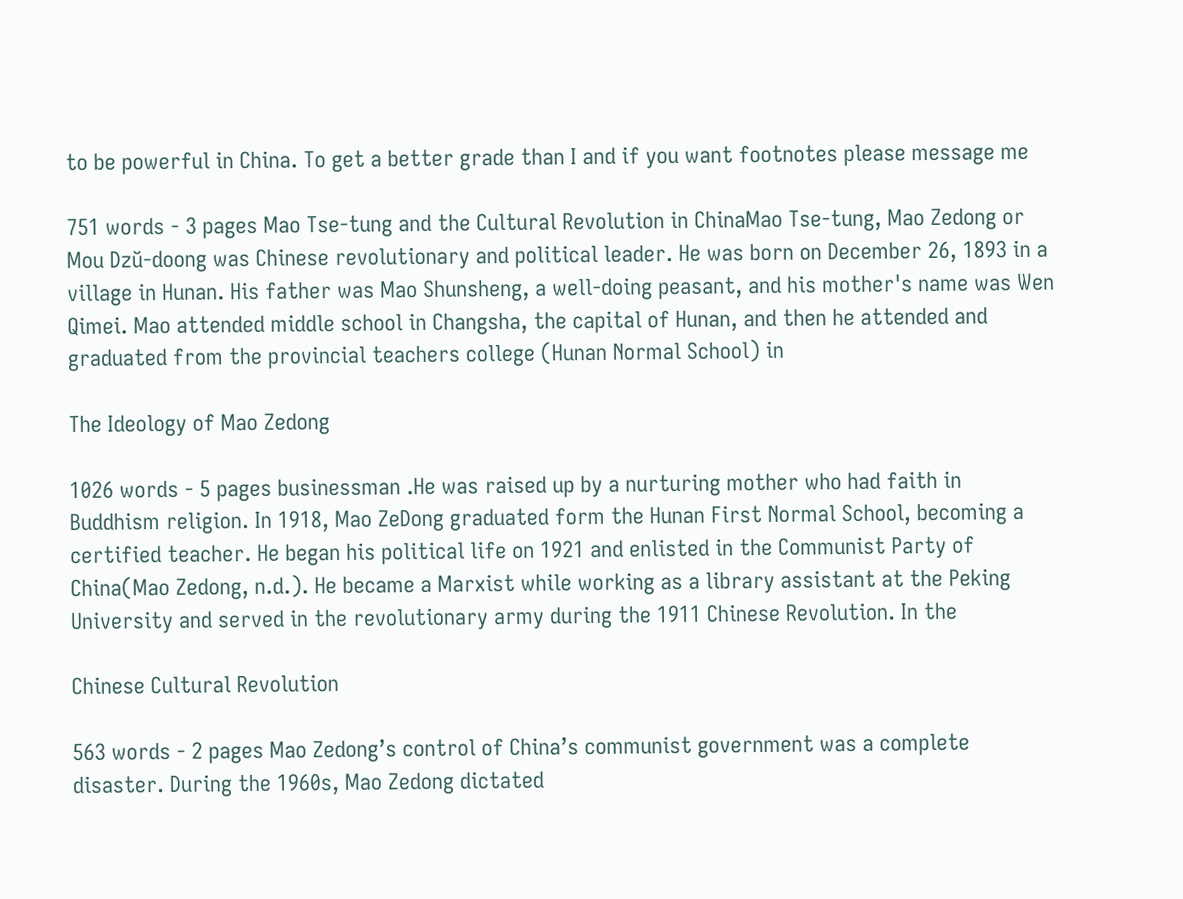to be powerful in China. To get a better grade than I and if you want footnotes please message me

751 words - 3 pages Mao Tse-tung and the Cultural Revolution in ChinaMao Tse-tung, Mao Zedong or Mou Dzŭ-doong was Chinese revolutionary and political leader. He was born on December 26, 1893 in a village in Hunan. His father was Mao Shunsheng, a well-doing peasant, and his mother's name was Wen Qimei. Mao attended middle school in Changsha, the capital of Hunan, and then he attended and graduated from the provincial teachers college (Hunan Normal School) in

The Ideology of Mao Zedong

1026 words - 5 pages businessman .He was raised up by a nurturing mother who had faith in Buddhism religion. In 1918, Mao ZeDong graduated form the Hunan First Normal School, becoming a certified teacher. He began his political life on 1921 and enlisted in the Communist Party of China(Mao Zedong, n.d.). He became a Marxist while working as a library assistant at the Peking University and served in the revolutionary army during the 1911 Chinese Revolution. In the

Chinese Cultural Revolution

563 words - 2 pages Mao Zedong’s control of China’s communist government was a complete disaster. During the 1960s, Mao Zedong dictated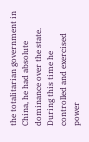the totalitarian government in China, he had absolute dominance over the state. During this time he controlled and exercised power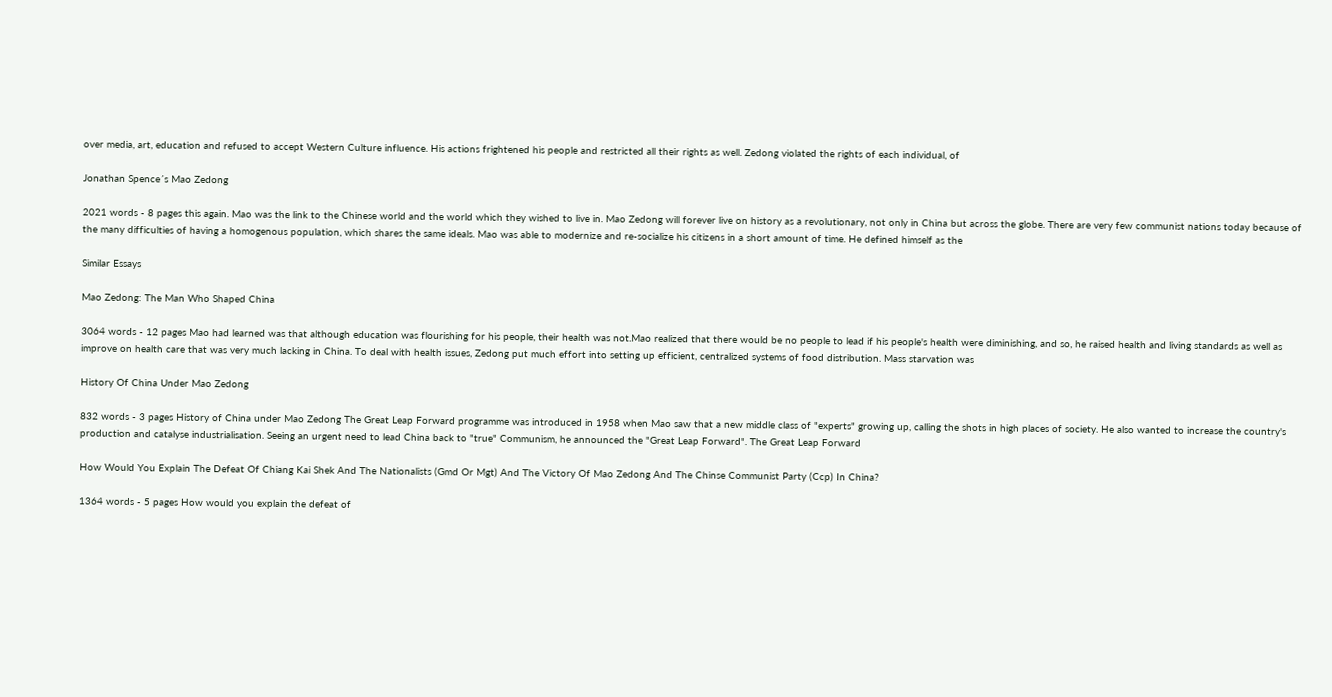over media, art, education and refused to accept Western Culture influence. His actions frightened his people and restricted all their rights as well. Zedong violated the rights of each individual, of

Jonathan Spence´s Mao Zedong

2021 words - 8 pages this again. Mao was the link to the Chinese world and the world which they wished to live in. Mao Zedong will forever live on history as a revolutionary, not only in China but across the globe. There are very few communist nations today because of the many difficulties of having a homogenous population, which shares the same ideals. Mao was able to modernize and re-socialize his citizens in a short amount of time. He defined himself as the

Similar Essays

Mao Zedong: The Man Who Shaped China

3064 words - 12 pages Mao had learned was that although education was flourishing for his people, their health was not.Mao realized that there would be no people to lead if his people's health were diminishing, and so, he raised health and living standards as well as improve on health care that was very much lacking in China. To deal with health issues, Zedong put much effort into setting up efficient, centralized systems of food distribution. Mass starvation was

History Of China Under Mao Zedong

832 words - 3 pages History of China under Mao Zedong The Great Leap Forward programme was introduced in 1958 when Mao saw that a new middle class of "experts" growing up, calling the shots in high places of society. He also wanted to increase the country's production and catalyse industrialisation. Seeing an urgent need to lead China back to "true" Communism, he announced the "Great Leap Forward". The Great Leap Forward

How Would You Explain The Defeat Of Chiang Kai Shek And The Nationalists (Gmd Or Mgt) And The Victory Of Mao Zedong And The Chinse Communist Party (Ccp) In China?

1364 words - 5 pages How would you explain the defeat of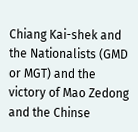Chiang Kai-shek and the Nationalists (GMD or MGT) and the victory of Mao Zedong and the Chinse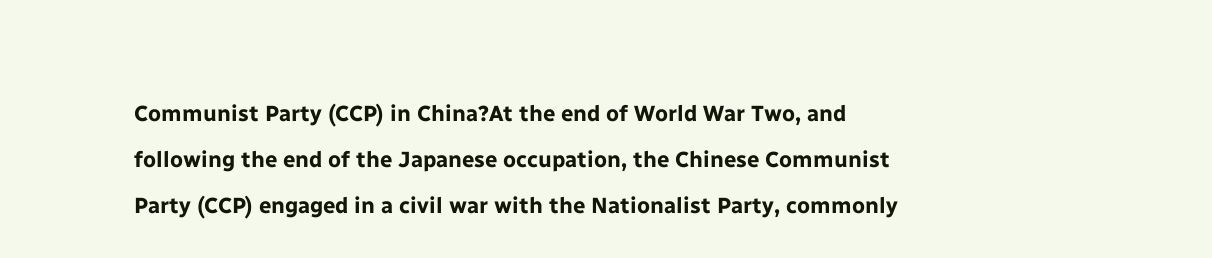Communist Party (CCP) in China?At the end of World War Two, and following the end of the Japanese occupation, the Chinese Communist Party (CCP) engaged in a civil war with the Nationalist Party, commonly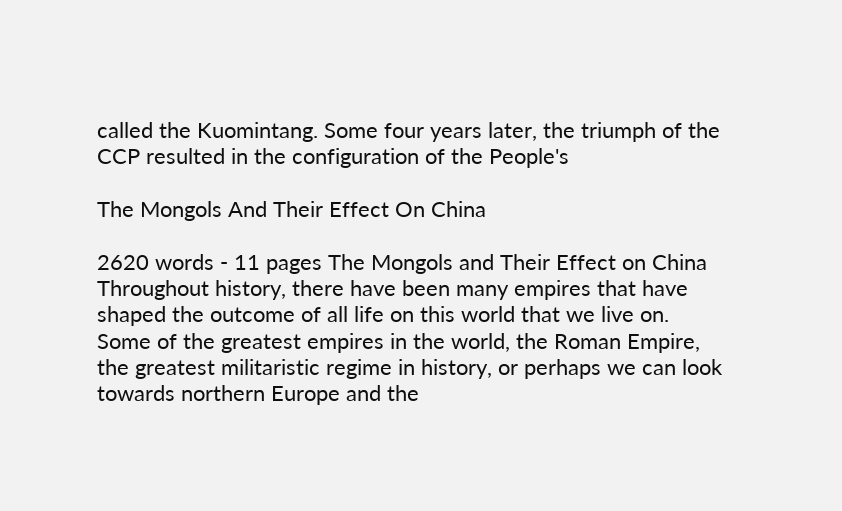called the Kuomintang. Some four years later, the triumph of the CCP resulted in the configuration of the People's

The Mongols And Their Effect On China

2620 words - 11 pages The Mongols and Their Effect on China Throughout history, there have been many empires that have shaped the outcome of all life on this world that we live on. Some of the greatest empires in the world, the Roman Empire, the greatest militaristic regime in history, or perhaps we can look towards northern Europe and the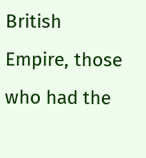British Empire, those who had the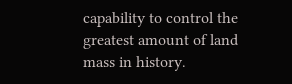capability to control the greatest amount of land mass in history.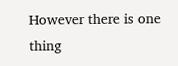However there is one thing